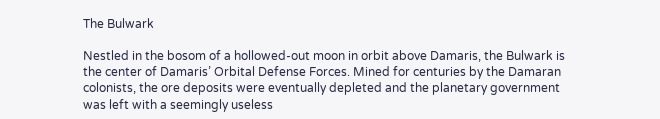The Bulwark

Nestled in the bosom of a hollowed-out moon in orbit above Damaris, the Bulwark is the center of Damaris’ Orbital Defense Forces. Mined for centuries by the Damaran colonists, the ore deposits were eventually depleted and the planetary government was left with a seemingly useless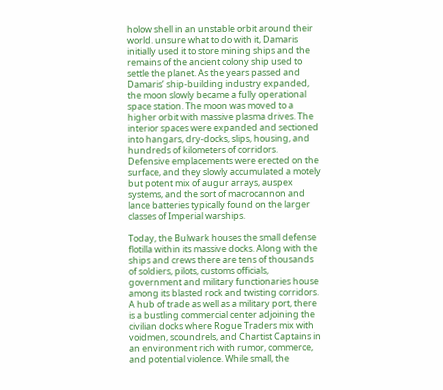holow shell in an unstable orbit around their world. unsure what to do with it, Damaris initially used it to store mining ships and the remains of the ancient colony ship used to settle the planet. As the years passed and Damaris’ ship-building industry expanded, the moon slowly became a fully operational space station. The moon was moved to a higher orbit with massive plasma drives. The interior spaces were expanded and sectioned into hangars, dry-docks, slips, housing, and hundreds of kilometers of corridors. Defensive emplacements were erected on the surface, and they slowly accumulated a motely but potent mix of augur arrays, auspex systems, and the sort of macrocannon and lance batteries typically found on the larger classes of Imperial warships.

Today, the Bulwark houses the small defense flotilla within its massive docks. Along with the ships and crews there are tens of thousands of soldiers, pilots, customs officials, government and military functionaries house among its blasted rock and twisting corridors. A hub of trade as well as a military port, there is a bustling commercial center adjoining the civilian docks where Rogue Traders mix with voidmen, scoundrels, and Chartist Captains in an environment rich with rumor, commerce, and potential violence. While small, the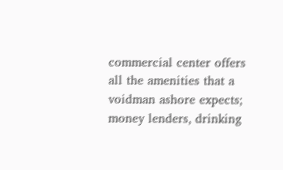commercial center offers all the amenities that a voidman ashore expects; money lenders, drinking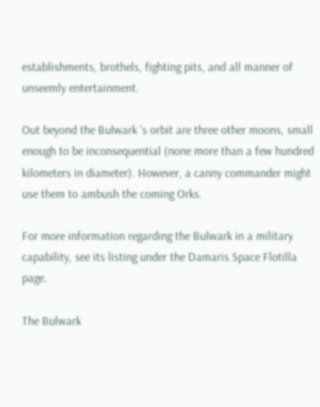establishments, brothels, fighting pits, and all manner of unseemly entertainment.

Out beyond the Bulwark ’s orbit are three other moons, small enough to be inconsequential (none more than a few hundred kilometers in diameter). However, a canny commander might use them to ambush the coming Orks.

For more information regarding the Bulwark in a military capability, see its listing under the Damaris Space Flotilla page.

The Bulwark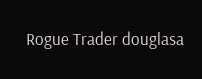Rogue Trader douglasa